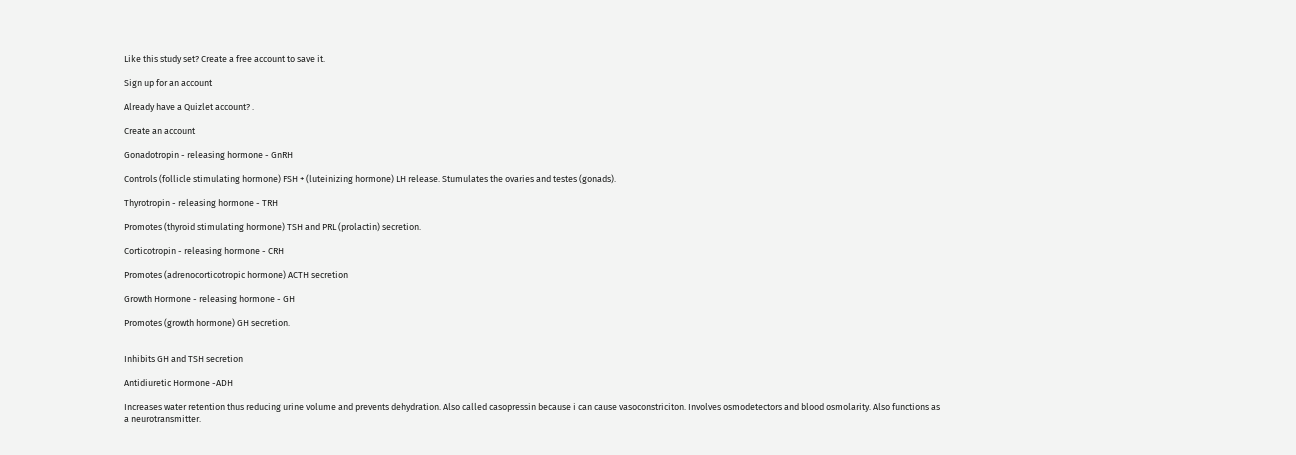Like this study set? Create a free account to save it.

Sign up for an account

Already have a Quizlet account? .

Create an account

Gonadotropin - releasing hormone - GnRH

Controls (follicle stimulating hormone) FSH + (luteinizing hormone) LH release. Stumulates the ovaries and testes (gonads).

Thyrotropin - releasing hormone - TRH

Promotes (thyroid stimulating hormone) TSH and PRL (prolactin) secretion.

Corticotropin - releasing hormone - CRH

Promotes (adrenocorticotropic hormone) ACTH secretion

Growth Hormone - releasing hormone - GH

Promotes (growth hormone) GH secretion.


Inhibits GH and TSH secretion

Antidiuretic Hormone -ADH

Increases water retention thus reducing urine volume and prevents dehydration. Also called casopressin because i can cause vasoconstriciton. Involves osmodetectors and blood osmolarity. Also functions as a neurotransmitter.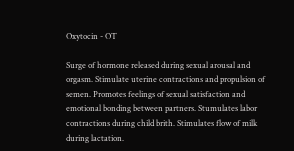Oxytocin - OT

Surge of hormone released during sexual arousal and orgasm. Stimulate uterine contractions and propulsion of semen. Promotes feelings of sexual satisfaction and emotional bonding between partners. Stumulates labor contractions during child brith. Stimulates flow of milk during lactation.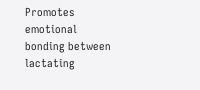Promotes emotional bonding between lactating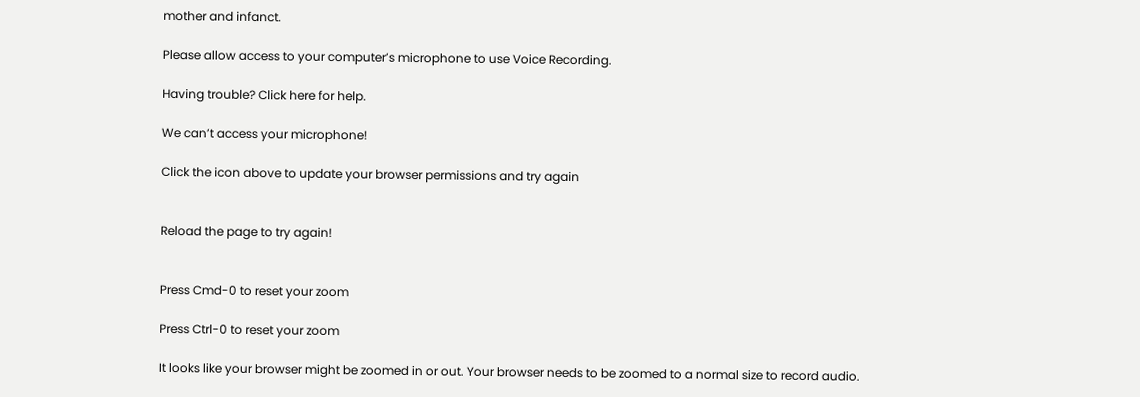mother and infanct.

Please allow access to your computer’s microphone to use Voice Recording.

Having trouble? Click here for help.

We can’t access your microphone!

Click the icon above to update your browser permissions and try again


Reload the page to try again!


Press Cmd-0 to reset your zoom

Press Ctrl-0 to reset your zoom

It looks like your browser might be zoomed in or out. Your browser needs to be zoomed to a normal size to record audio.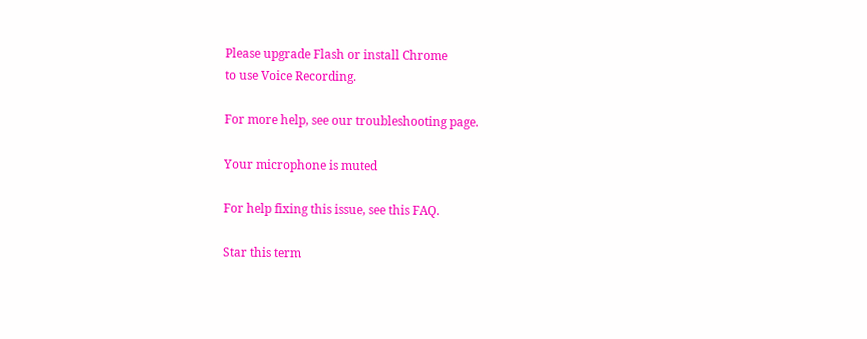Please upgrade Flash or install Chrome
to use Voice Recording.

For more help, see our troubleshooting page.

Your microphone is muted

For help fixing this issue, see this FAQ.

Star this term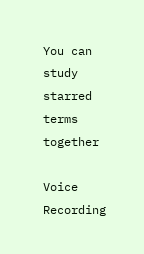You can study starred terms together

Voice Recording